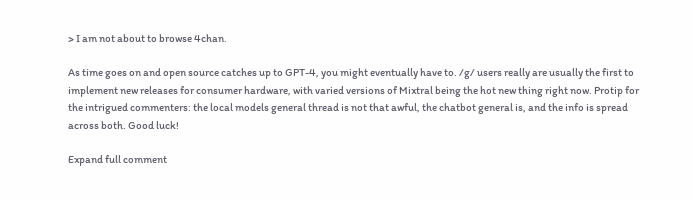> I am not about to browse 4chan.

As time goes on and open source catches up to GPT-4, you might eventually have to. /g/ users really are usually the first to implement new releases for consumer hardware, with varied versions of Mixtral being the hot new thing right now. Protip for the intrigued commenters: the local models general thread is not that awful, the chatbot general is, and the info is spread across both. Good luck!

Expand full comment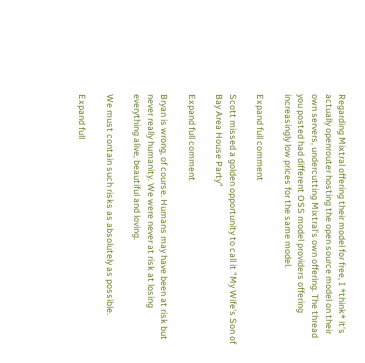Regarding Mixtral offering their model for free, I *think* it's actually openrouter hosting the open source model on their own servers, undercutting Mixtral's own offering. The thread you posted had different OSS model providers offering increasingly low prices for the same model.

Expand full comment

Scott missed a golden opportunity to call it "My Wife's Son of Bay Area House Party"

Expand full comment

Bryan is wrong, of course. Humans may have been at risk but never really humanity. We were never at risk at losing everything alive, beautiful and loving.

We must contain such risks as absolutely as possible.

Expand full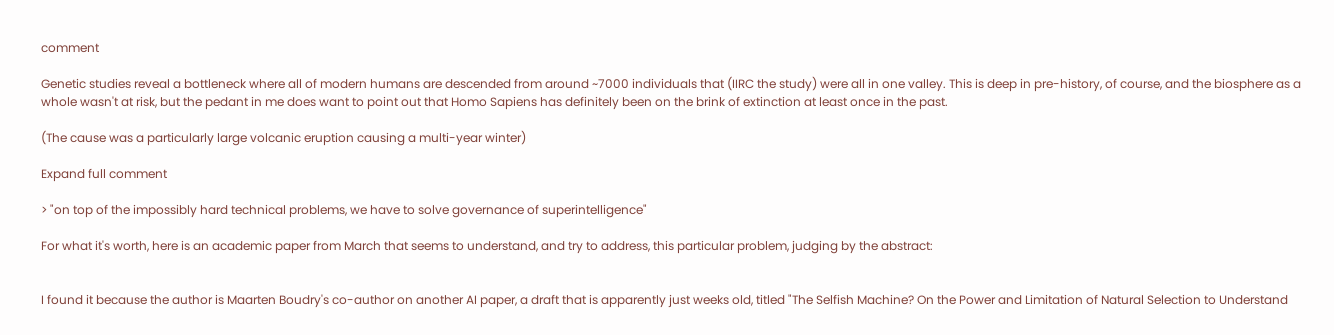comment

Genetic studies reveal a bottleneck where all of modern humans are descended from around ~7000 individuals that (IIRC the study) were all in one valley. This is deep in pre-history, of course, and the biosphere as a whole wasn't at risk, but the pedant in me does want to point out that Homo Sapiens has definitely been on the brink of extinction at least once in the past.

(The cause was a particularly large volcanic eruption causing a multi-year winter)

Expand full comment

> "on top of the impossibly hard technical problems, we have to solve governance of superintelligence"

For what it's worth, here is an academic paper from March that seems to understand, and try to address, this particular problem, judging by the abstract:


I found it because the author is Maarten Boudry's co-author on another AI paper, a draft that is apparently just weeks old, titled "The Selfish Machine? On the Power and Limitation of Natural Selection to Understand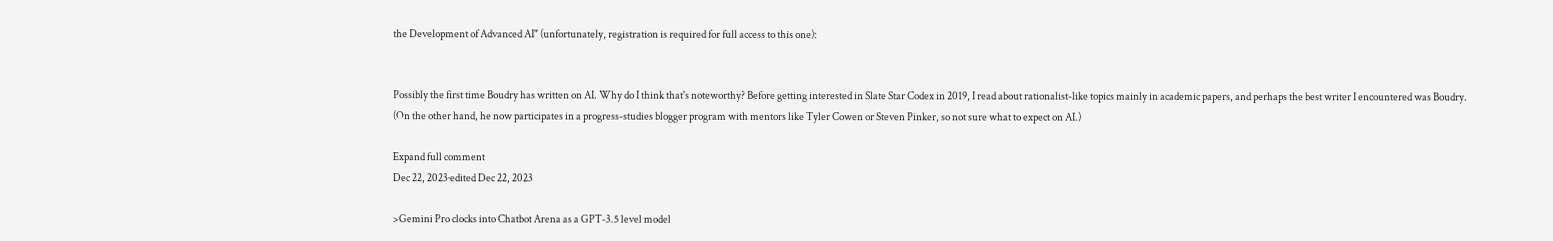the Development of Advanced AI" (unfortunately, registration is required for full access to this one):


Possibly the first time Boudry has written on AI. Why do I think that's noteworthy? Before getting interested in Slate Star Codex in 2019, I read about rationalist-like topics mainly in academic papers, and perhaps the best writer I encountered was Boudry. (On the other hand, he now participates in a progress-studies blogger program with mentors like Tyler Cowen or Steven Pinker, so not sure what to expect on AI.)

Expand full comment
Dec 22, 2023·edited Dec 22, 2023

>Gemini Pro clocks into Chatbot Arena as a GPT-3.5 level model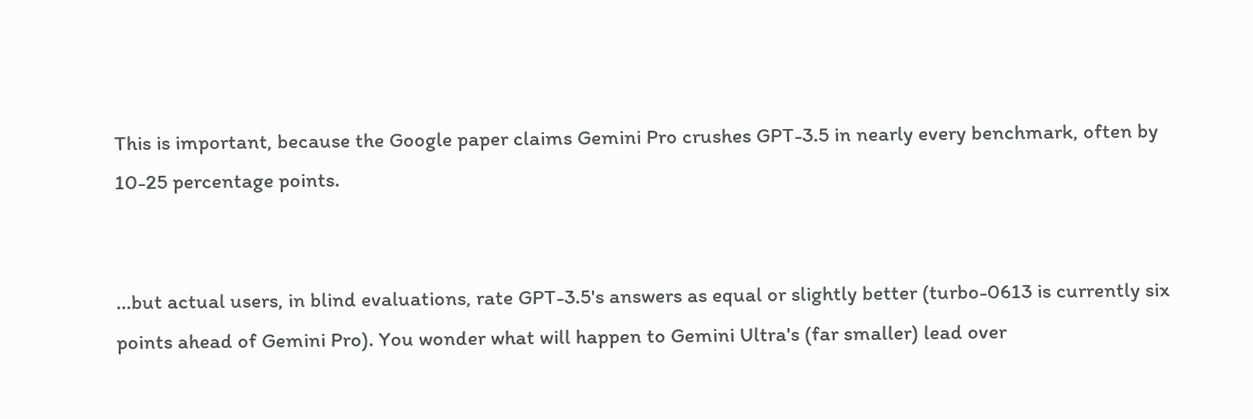This is important, because the Google paper claims Gemini Pro crushes GPT-3.5 in nearly every benchmark, often by 10-25 percentage points.


...but actual users, in blind evaluations, rate GPT-3.5's answers as equal or slightly better (turbo-0613 is currently six points ahead of Gemini Pro). You wonder what will happen to Gemini Ultra's (far smaller) lead over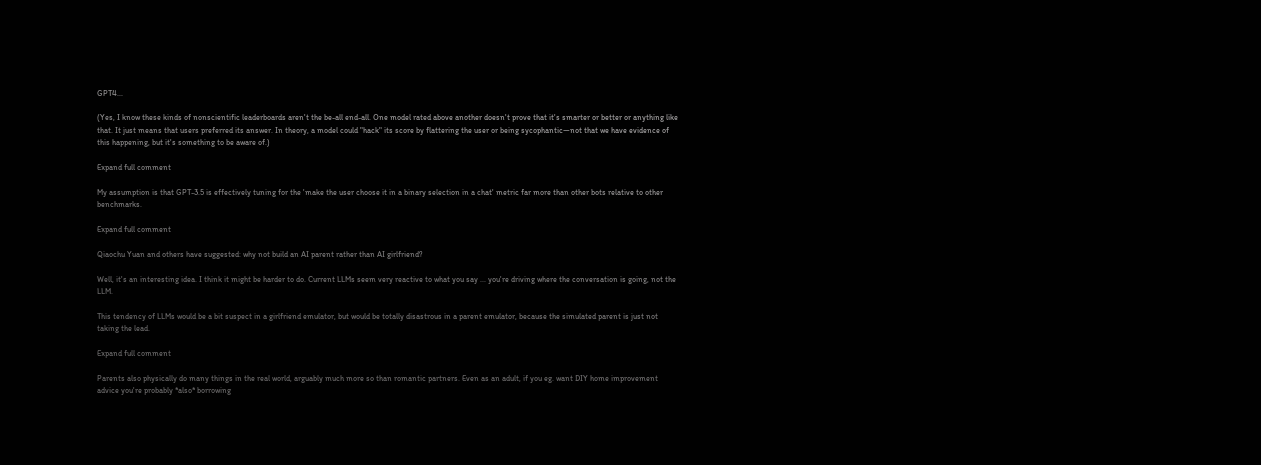GPT4...

(Yes, I know these kinds of nonscientific leaderboards aren't the be-all end-all. One model rated above another doesn't prove that it's smarter or better or anything like that. It just means that users preferred its answer. In theory, a model could "hack" its score by flattering the user or being sycophantic—not that we have evidence of this happening, but it's something to be aware of.)

Expand full comment

My assumption is that GPT-3.5 is effectively tuning for the 'make the user choose it in a binary selection in a chat' metric far more than other bots relative to other benchmarks.

Expand full comment

Qiaochu Yuan and others have suggested: why not build an AI parent rather than AI girlfriend?

Well, it's an interesting idea. I think it might be harder to do. Current LLMs seem very reactive to what you say ... you're driving where the conversation is going, not the LLM.

This tendency of LLMs would be a bit suspect in a girlfriend emulator, but would be totally disastrous in a parent emulator, because the simulated parent is just not taking the lead.

Expand full comment

Parents also physically do many things in the real world, arguably much more so than romantic partners. Even as an adult, if you eg. want DIY home improvement advice you're probably *also* borrowing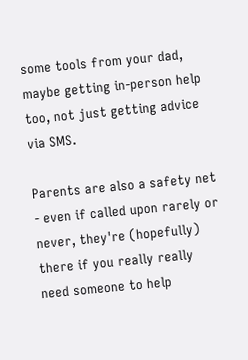some tools from your dad, maybe getting in-person help too, not just getting advice via SMS.

Parents are also a safety net - even if called upon rarely or never, they're (hopefully) there if you really really need someone to help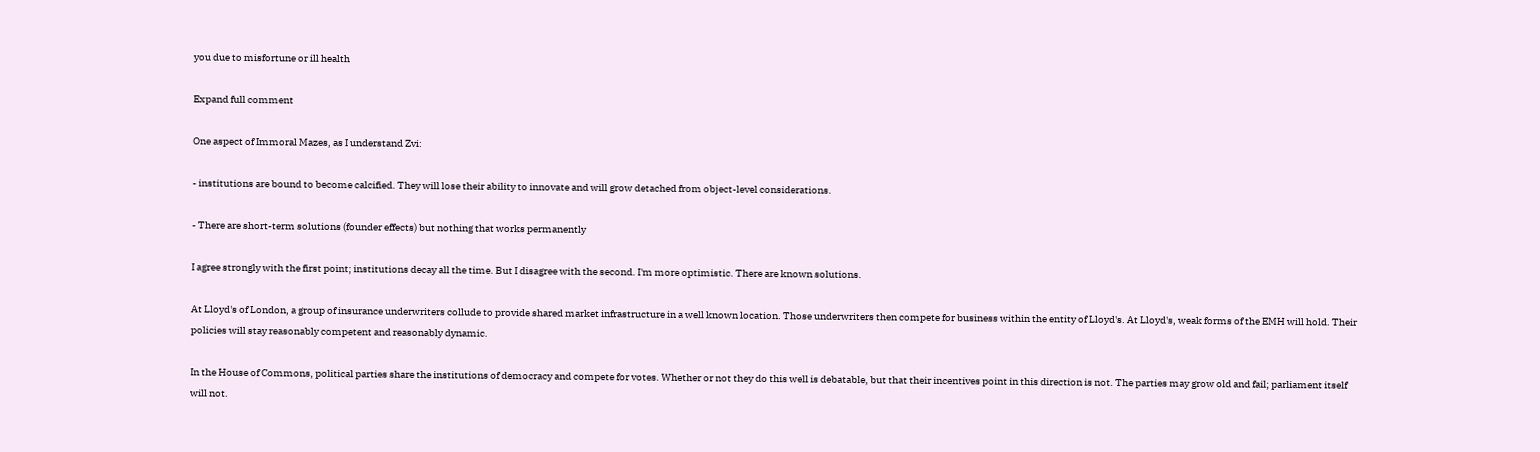you due to misfortune or ill health

Expand full comment

One aspect of Immoral Mazes, as I understand Zvi:

- institutions are bound to become calcified. They will lose their ability to innovate and will grow detached from object-level considerations.

- There are short-term solutions (founder effects) but nothing that works permanently

I agree strongly with the first point; institutions decay all the time. But I disagree with the second. I'm more optimistic. There are known solutions.

At Lloyd's of London, a group of insurance underwriters collude to provide shared market infrastructure in a well known location. Those underwriters then compete for business within the entity of Lloyd's. At Lloyd's, weak forms of the EMH will hold. Their policies will stay reasonably competent and reasonably dynamic.

In the House of Commons, political parties share the institutions of democracy and compete for votes. Whether or not they do this well is debatable, but that their incentives point in this direction is not. The parties may grow old and fail; parliament itself will not.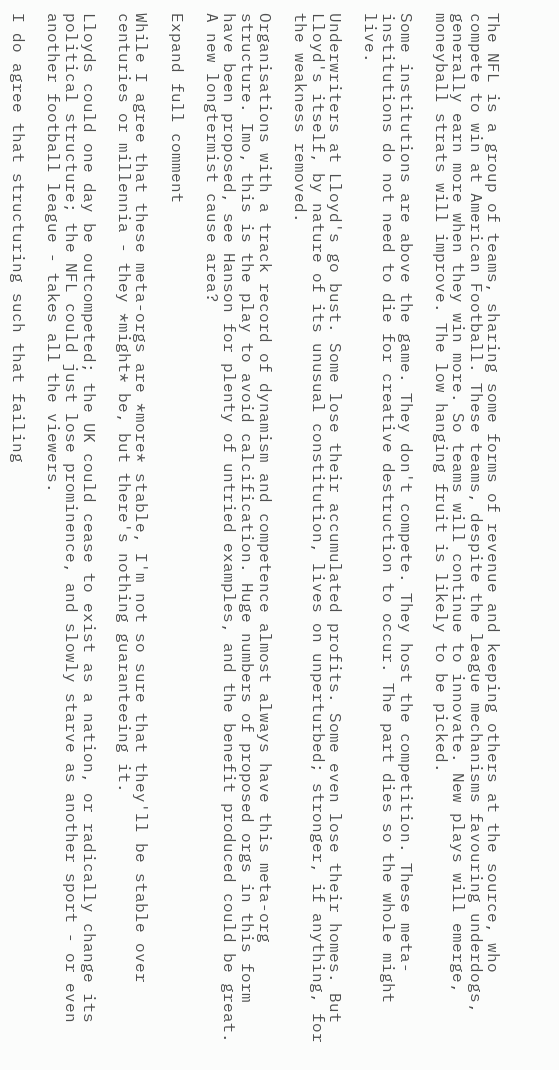The NFL is a group of teams, sharing some forms of revenue and keeping others at the source, who compete to win at American Football. These teams, despite the league mechanisms favouring underdogs, generally earn more when they win more. So teams will continue to innovate. New plays will emerge, moneyball strats will improve. The low hanging fruit is likely to be picked.

Some institutions are above the game. They don't compete. They host the competition. These meta-institutions do not need to die for creative destruction to occur. The part dies so the whole might live.

Underwriters at Lloyd's go bust. Some lose their accumulated profits. Some even lose their homes. But Lloyd's itself, by nature of its unusual constitution, lives on unperturbed; stronger, if anything, for the weakness removed.

Organisations with a track record of dynamism and competence almost always have this meta-org structure. Imo, this is the play to avoid calcification. Huge numbers of proposed orgs in this form have been proposed, see Hanson for plenty of untried examples, and the benefit produced could be great. A new longtermist cause area?

Expand full comment

While I agree that these meta-orgs are *more* stable, I'm not so sure that they'll be stable over centuries or millennia - they *might* be, but there's nothing guaranteeing it.

Lloyds could one day be outcompeted; the UK could cease to exist as a nation, or radically change its political structure; the NFL could just lose prominence, and slowly starve as another sport - or even another football league - takes all the viewers.

I do agree that structuring such that failing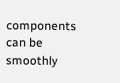components can be smoothly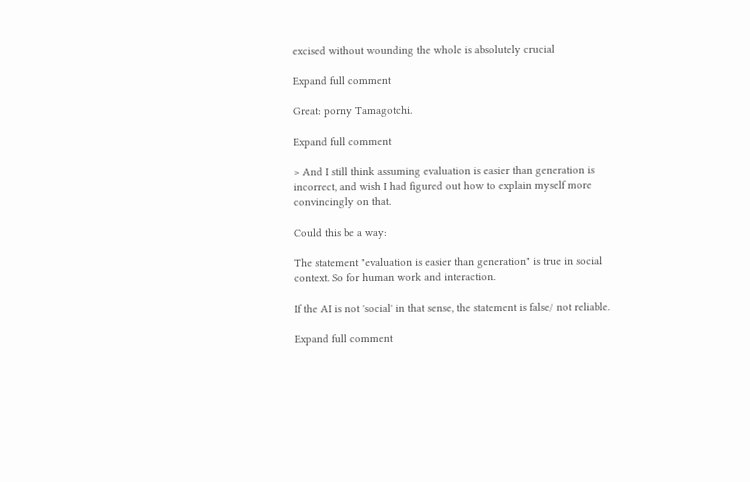excised without wounding the whole is absolutely crucial

Expand full comment

Great: porny Tamagotchi.

Expand full comment

> And I still think assuming evaluation is easier than generation is incorrect, and wish I had figured out how to explain myself more convincingly on that.

Could this be a way:

The statement "evaluation is easier than generation" is true in social context. So for human work and interaction.

If the AI is not 'social' in that sense, the statement is false/ not reliable.

Expand full comment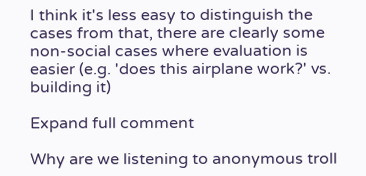I think it's less easy to distinguish the cases from that, there are clearly some non-social cases where evaluation is easier (e.g. 'does this airplane work?' vs. building it)

Expand full comment

Why are we listening to anonymous troll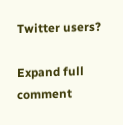Twitter users?

Expand full comment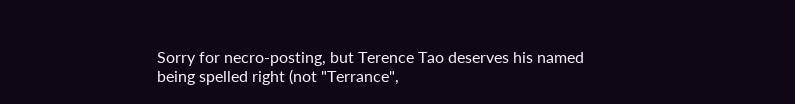Sorry for necro-posting, but Terence Tao deserves his named being spelled right (not "Terrance",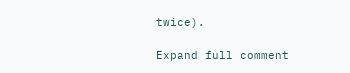twice).

Expand full comment